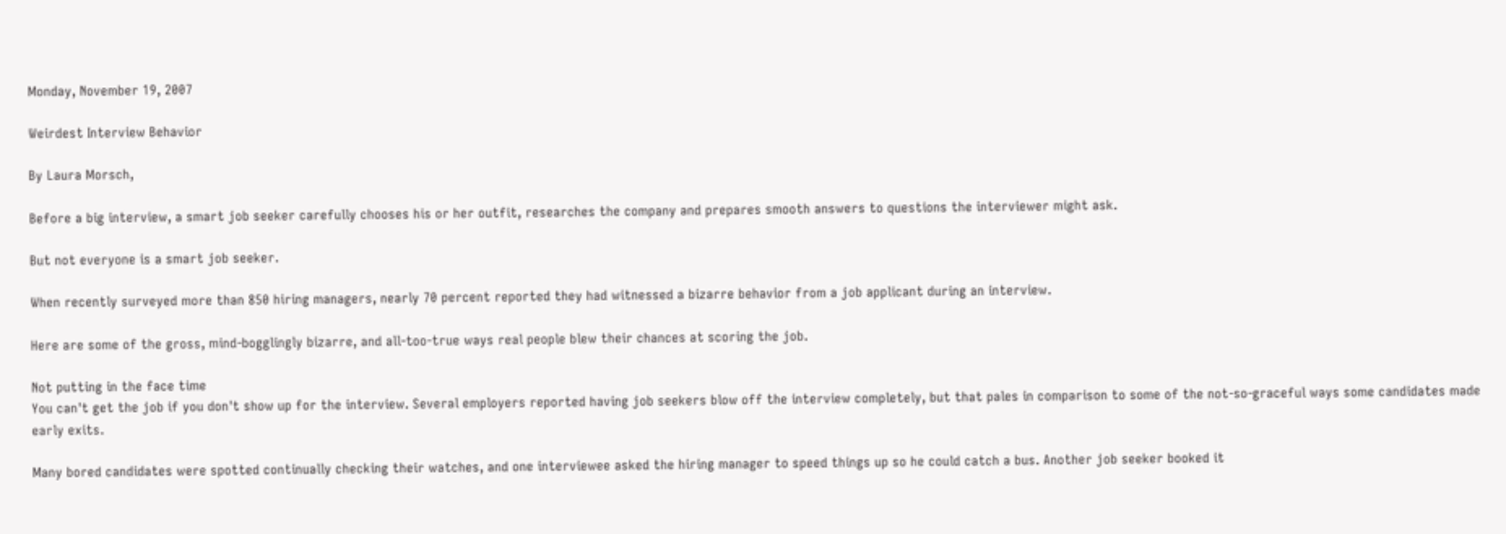Monday, November 19, 2007

Weirdest Interview Behavior

By Laura Morsch,

Before a big interview, a smart job seeker carefully chooses his or her outfit, researches the company and prepares smooth answers to questions the interviewer might ask.

But not everyone is a smart job seeker.

When recently surveyed more than 850 hiring managers, nearly 70 percent reported they had witnessed a bizarre behavior from a job applicant during an interview.

Here are some of the gross, mind-bogglingly bizarre, and all-too-true ways real people blew their chances at scoring the job.

Not putting in the face time
You can't get the job if you don't show up for the interview. Several employers reported having job seekers blow off the interview completely, but that pales in comparison to some of the not-so-graceful ways some candidates made early exits.

Many bored candidates were spotted continually checking their watches, and one interviewee asked the hiring manager to speed things up so he could catch a bus. Another job seeker booked it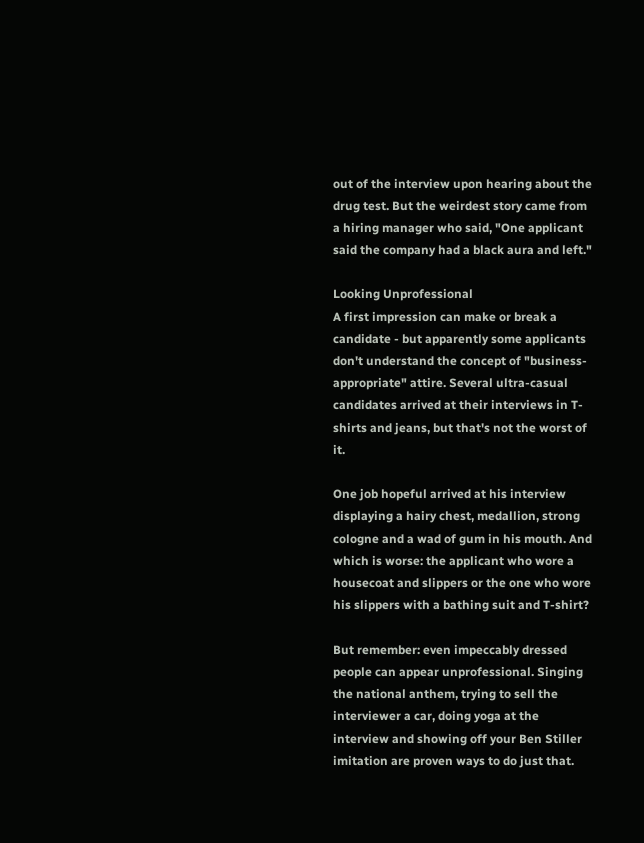out of the interview upon hearing about the drug test. But the weirdest story came from a hiring manager who said, "One applicant said the company had a black aura and left."

Looking Unprofessional
A first impression can make or break a candidate - but apparently some applicants don't understand the concept of "business-appropriate" attire. Several ultra-casual candidates arrived at their interviews in T-shirts and jeans, but that's not the worst of it.

One job hopeful arrived at his interview displaying a hairy chest, medallion, strong cologne and a wad of gum in his mouth. And which is worse: the applicant who wore a housecoat and slippers or the one who wore his slippers with a bathing suit and T-shirt?

But remember: even impeccably dressed people can appear unprofessional. Singing the national anthem, trying to sell the interviewer a car, doing yoga at the interview and showing off your Ben Stiller imitation are proven ways to do just that.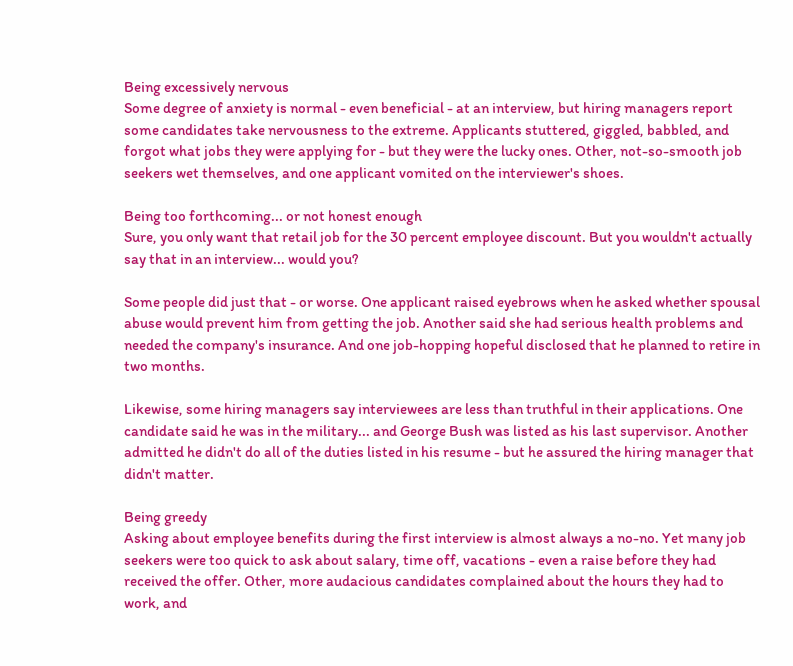Being excessively nervous
Some degree of anxiety is normal - even beneficial - at an interview, but hiring managers report some candidates take nervousness to the extreme. Applicants stuttered, giggled, babbled, and forgot what jobs they were applying for - but they were the lucky ones. Other, not-so-smooth job seekers wet themselves, and one applicant vomited on the interviewer's shoes.

Being too forthcoming... or not honest enough
Sure, you only want that retail job for the 30 percent employee discount. But you wouldn't actually say that in an interview... would you?

Some people did just that - or worse. One applicant raised eyebrows when he asked whether spousal abuse would prevent him from getting the job. Another said she had serious health problems and needed the company's insurance. And one job-hopping hopeful disclosed that he planned to retire in two months.

Likewise, some hiring managers say interviewees are less than truthful in their applications. One candidate said he was in the military... and George Bush was listed as his last supervisor. Another admitted he didn't do all of the duties listed in his resume - but he assured the hiring manager that didn't matter.

Being greedy
Asking about employee benefits during the first interview is almost always a no-no. Yet many job seekers were too quick to ask about salary, time off, vacations - even a raise before they had received the offer. Other, more audacious candidates complained about the hours they had to work, and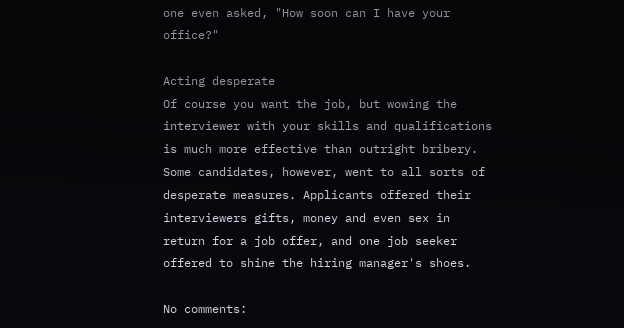one even asked, "How soon can I have your office?"

Acting desperate
Of course you want the job, but wowing the interviewer with your skills and qualifications is much more effective than outright bribery. Some candidates, however, went to all sorts of desperate measures. Applicants offered their interviewers gifts, money and even sex in return for a job offer, and one job seeker offered to shine the hiring manager's shoes.

No comments: